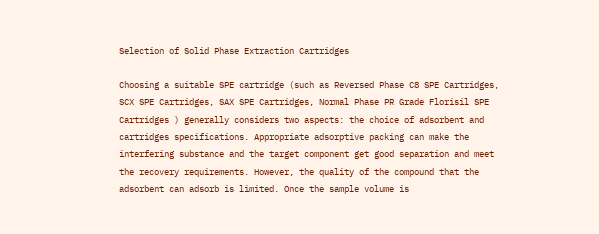Selection of Solid Phase Extraction Cartridges

Choosing a suitable SPE cartridge (such as Reversed Phase C8 SPE Cartridges, SCX SPE Cartridges, SAX SPE Cartridges, Normal Phase PR Grade Florisil SPE Cartridges ) generally considers two aspects: the choice of adsorbent and cartridges specifications. Appropriate adsorptive packing can make the interfering substance and the target component get good separation and meet the recovery requirements. However, the quality of the compound that the adsorbent can adsorb is limited. Once the sample volume is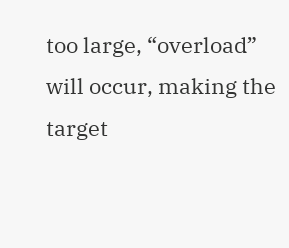too large, “overload” will occur, making the target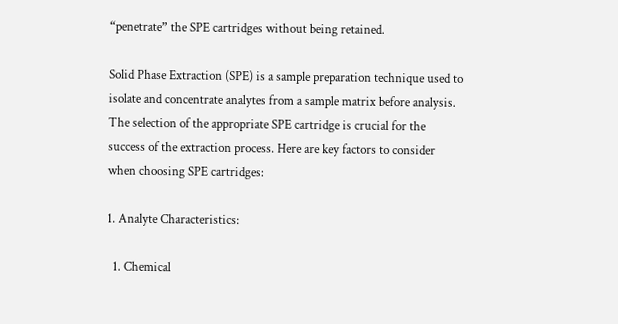“penetrate” the SPE cartridges without being retained.

Solid Phase Extraction (SPE) is a sample preparation technique used to isolate and concentrate analytes from a sample matrix before analysis. The selection of the appropriate SPE cartridge is crucial for the success of the extraction process. Here are key factors to consider when choosing SPE cartridges:

1. Analyte Characteristics:

  1. Chemical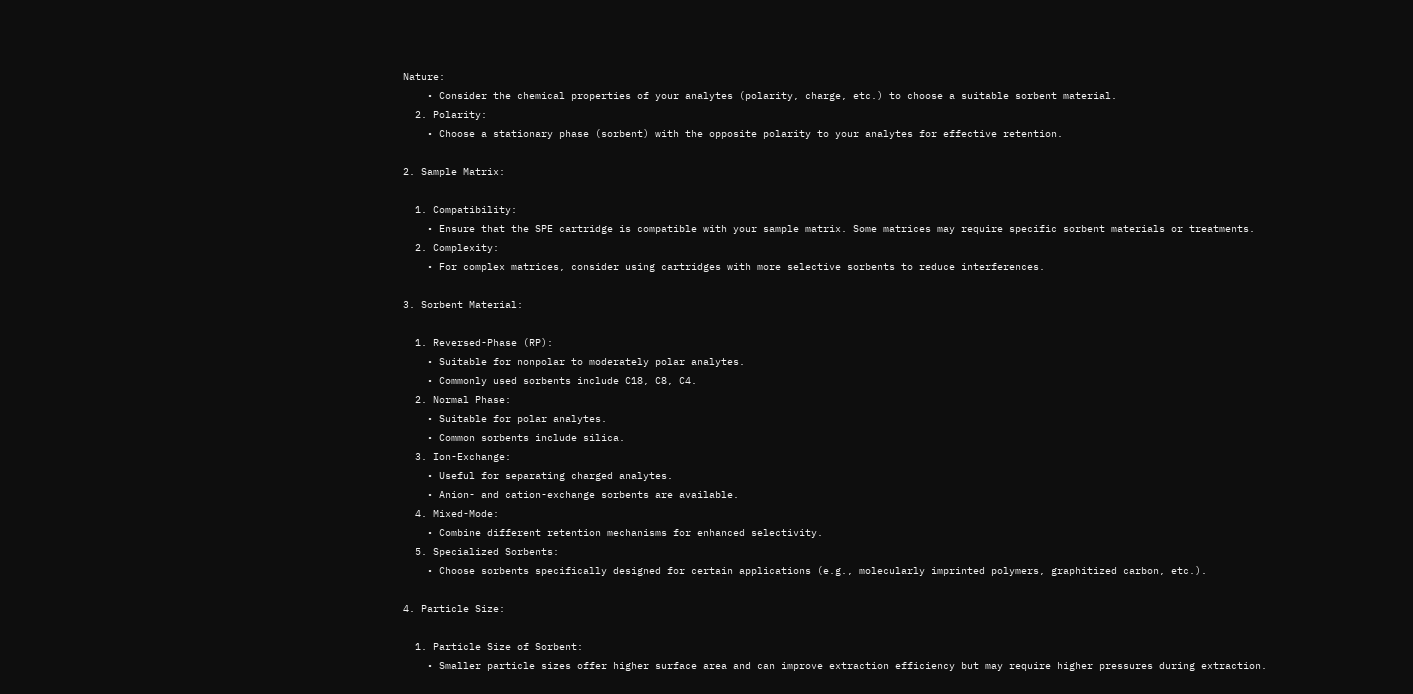Nature:
    • Consider the chemical properties of your analytes (polarity, charge, etc.) to choose a suitable sorbent material.
  2. Polarity:
    • Choose a stationary phase (sorbent) with the opposite polarity to your analytes for effective retention.

2. Sample Matrix:

  1. Compatibility:
    • Ensure that the SPE cartridge is compatible with your sample matrix. Some matrices may require specific sorbent materials or treatments.
  2. Complexity:
    • For complex matrices, consider using cartridges with more selective sorbents to reduce interferences.

3. Sorbent Material:

  1. Reversed-Phase (RP):
    • Suitable for nonpolar to moderately polar analytes.
    • Commonly used sorbents include C18, C8, C4.
  2. Normal Phase:
    • Suitable for polar analytes.
    • Common sorbents include silica.
  3. Ion-Exchange:
    • Useful for separating charged analytes.
    • Anion- and cation-exchange sorbents are available.
  4. Mixed-Mode:
    • Combine different retention mechanisms for enhanced selectivity.
  5. Specialized Sorbents:
    • Choose sorbents specifically designed for certain applications (e.g., molecularly imprinted polymers, graphitized carbon, etc.).

4. Particle Size:

  1. Particle Size of Sorbent:
    • Smaller particle sizes offer higher surface area and can improve extraction efficiency but may require higher pressures during extraction.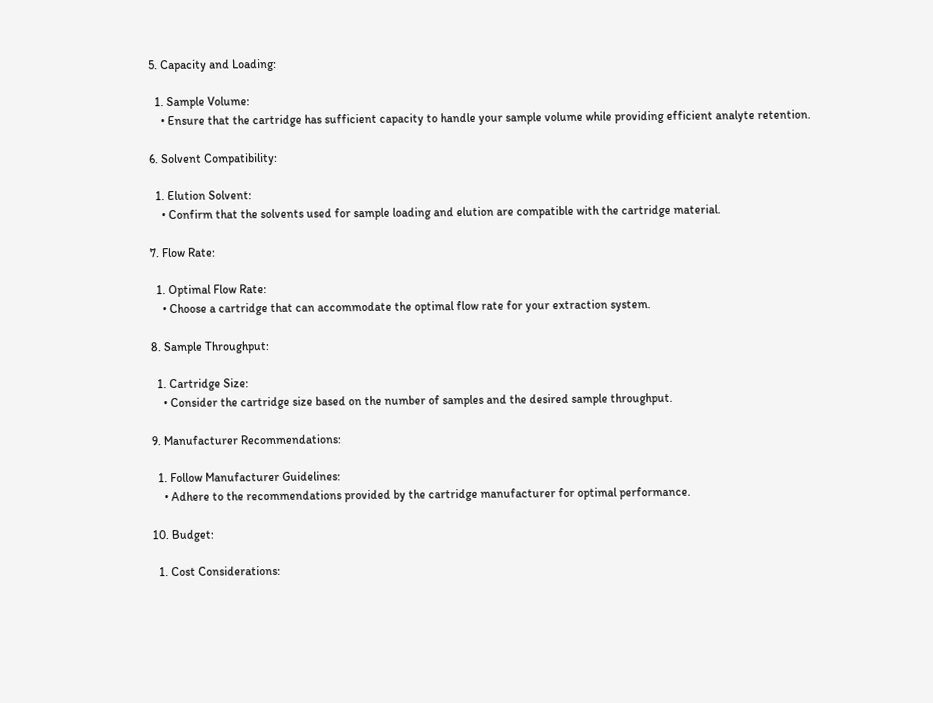5. Capacity and Loading:

  1. Sample Volume:
    • Ensure that the cartridge has sufficient capacity to handle your sample volume while providing efficient analyte retention.

6. Solvent Compatibility:

  1. Elution Solvent:
    • Confirm that the solvents used for sample loading and elution are compatible with the cartridge material.

7. Flow Rate:

  1. Optimal Flow Rate:
    • Choose a cartridge that can accommodate the optimal flow rate for your extraction system.

8. Sample Throughput:

  1. Cartridge Size:
    • Consider the cartridge size based on the number of samples and the desired sample throughput.

9. Manufacturer Recommendations:

  1. Follow Manufacturer Guidelines:
    • Adhere to the recommendations provided by the cartridge manufacturer for optimal performance.

10. Budget:

  1. Cost Considerations: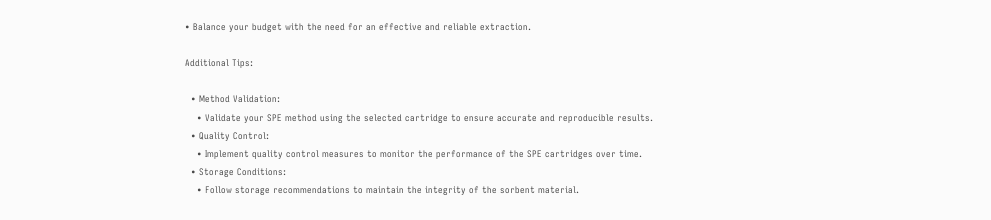• Balance your budget with the need for an effective and reliable extraction.

Additional Tips:

  • Method Validation:
    • Validate your SPE method using the selected cartridge to ensure accurate and reproducible results.
  • Quality Control:
    • Implement quality control measures to monitor the performance of the SPE cartridges over time.
  • Storage Conditions:
    • Follow storage recommendations to maintain the integrity of the sorbent material.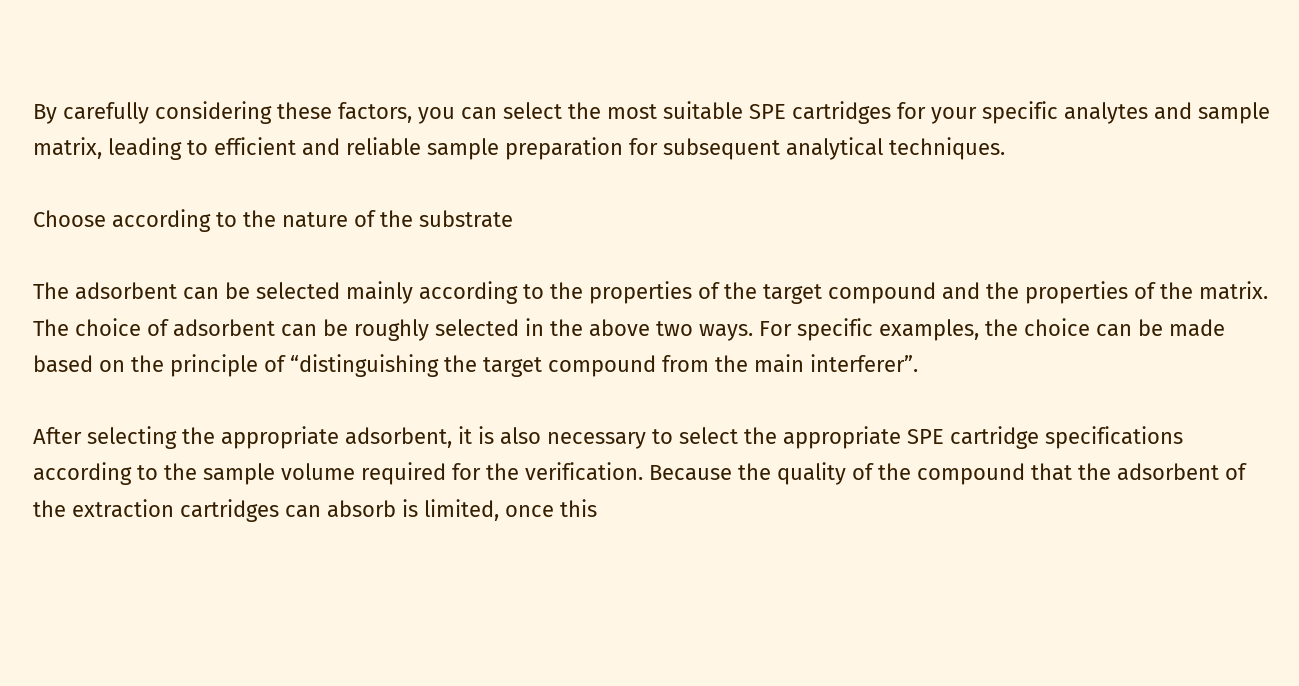By carefully considering these factors, you can select the most suitable SPE cartridges for your specific analytes and sample matrix, leading to efficient and reliable sample preparation for subsequent analytical techniques.

Choose according to the nature of the substrate

The adsorbent can be selected mainly according to the properties of the target compound and the properties of the matrix. The choice of adsorbent can be roughly selected in the above two ways. For specific examples, the choice can be made based on the principle of “distinguishing the target compound from the main interferer”.

After selecting the appropriate adsorbent, it is also necessary to select the appropriate SPE cartridge specifications according to the sample volume required for the verification. Because the quality of the compound that the adsorbent of the extraction cartridges can absorb is limited, once this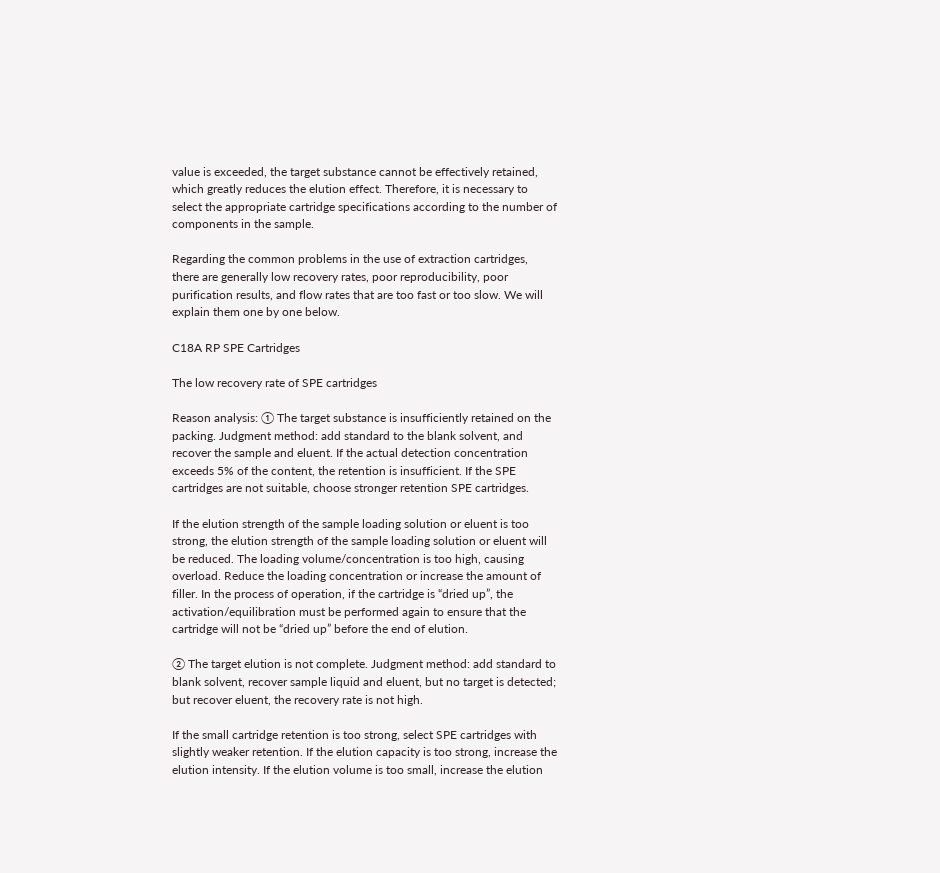value is exceeded, the target substance cannot be effectively retained, which greatly reduces the elution effect. Therefore, it is necessary to select the appropriate cartridge specifications according to the number of components in the sample.

Regarding the common problems in the use of extraction cartridges, there are generally low recovery rates, poor reproducibility, poor purification results, and flow rates that are too fast or too slow. We will explain them one by one below.

C18A RP SPE Cartridges

The low recovery rate of SPE cartridges

Reason analysis: ① The target substance is insufficiently retained on the packing. Judgment method: add standard to the blank solvent, and recover the sample and eluent. If the actual detection concentration exceeds 5% of the content, the retention is insufficient. If the SPE cartridges are not suitable, choose stronger retention SPE cartridges.

If the elution strength of the sample loading solution or eluent is too strong, the elution strength of the sample loading solution or eluent will be reduced. The loading volume/concentration is too high, causing overload. Reduce the loading concentration or increase the amount of filler. In the process of operation, if the cartridge is “dried up”, the activation/equilibration must be performed again to ensure that the cartridge will not be “dried up” before the end of elution.

② The target elution is not complete. Judgment method: add standard to blank solvent, recover sample liquid and eluent, but no target is detected; but recover eluent, the recovery rate is not high.

If the small cartridge retention is too strong, select SPE cartridges with slightly weaker retention. If the elution capacity is too strong, increase the elution intensity. If the elution volume is too small, increase the elution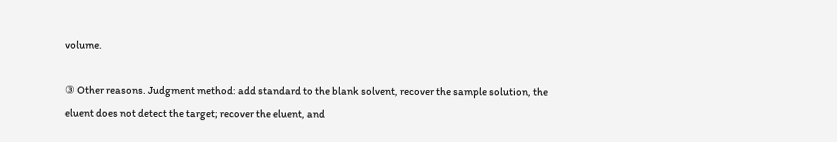volume.

③ Other reasons. Judgment method: add standard to the blank solvent, recover the sample solution, the eluent does not detect the target; recover the eluent, and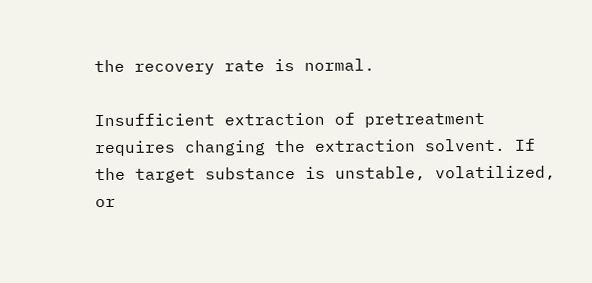the recovery rate is normal.

Insufficient extraction of pretreatment requires changing the extraction solvent. If the target substance is unstable, volatilized, or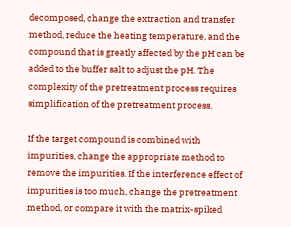decomposed, change the extraction and transfer method, reduce the heating temperature, and the compound that is greatly affected by the pH can be added to the buffer salt to adjust the pH. The complexity of the pretreatment process requires simplification of the pretreatment process.

If the target compound is combined with impurities, change the appropriate method to remove the impurities. If the interference effect of impurities is too much, change the pretreatment method, or compare it with the matrix-spiked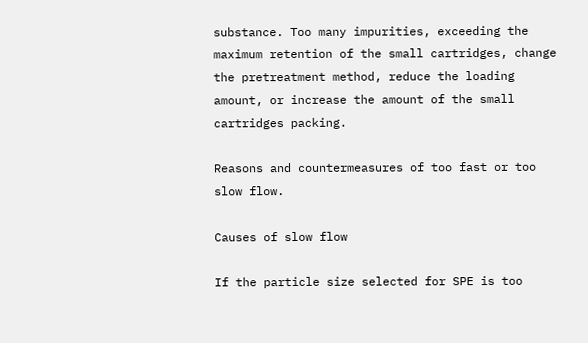substance. Too many impurities, exceeding the maximum retention of the small cartridges, change the pretreatment method, reduce the loading amount, or increase the amount of the small cartridges packing.

Reasons and countermeasures of too fast or too slow flow.

Causes of slow flow

If the particle size selected for SPE is too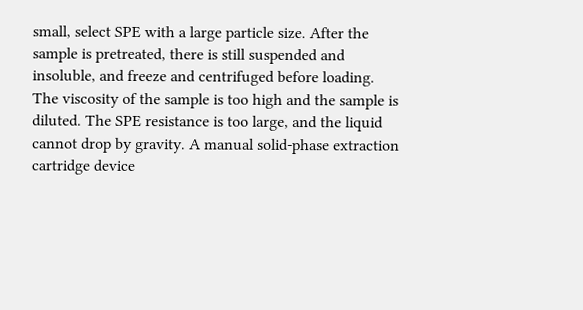small, select SPE with a large particle size. After the sample is pretreated, there is still suspended and insoluble, and freeze and centrifuged before loading. The viscosity of the sample is too high and the sample is diluted. The SPE resistance is too large, and the liquid cannot drop by gravity. A manual solid-phase extraction cartridge device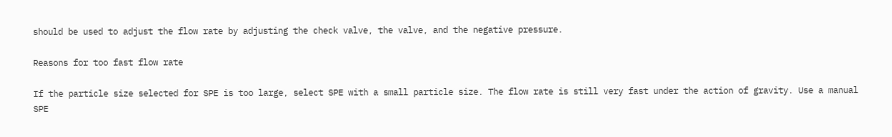should be used to adjust the flow rate by adjusting the check valve, the valve, and the negative pressure.

Reasons for too fast flow rate

If the particle size selected for SPE is too large, select SPE with a small particle size. The flow rate is still very fast under the action of gravity. Use a manual SPE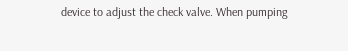device to adjust the check valve. When pumping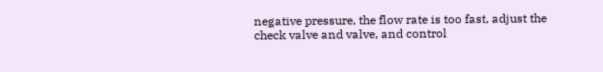negative pressure, the flow rate is too fast, adjust the check valve and valve, and control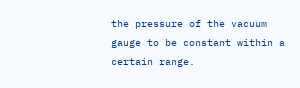the pressure of the vacuum gauge to be constant within a certain range.